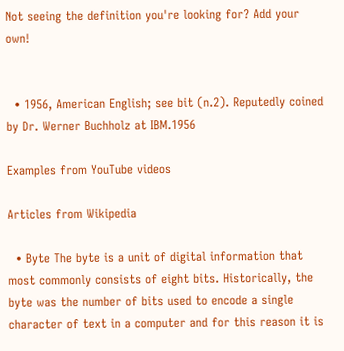Not seeing the definition you're looking for? Add your own!


  • 1956, American English; see bit (n.2). Reputedly coined by Dr. Werner Buchholz at IBM.1956

Examples from YouTube videos

Articles from Wikipedia

  • Byte The byte is a unit of digital information that most commonly consists of eight bits. Historically, the byte was the number of bits used to encode a single character of text in a computer and for this reason it is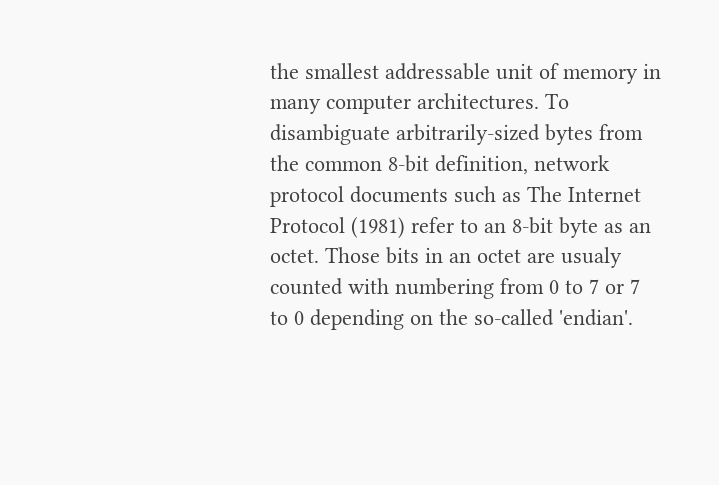the smallest addressable unit of memory in many computer architectures. To disambiguate arbitrarily-sized bytes from the common 8-bit definition, network protocol documents such as The Internet Protocol (1981) refer to an 8-bit byte as an octet. Those bits in an octet are usualy counted with numbering from 0 to 7 or 7 to 0 depending on the so-called 'endian'.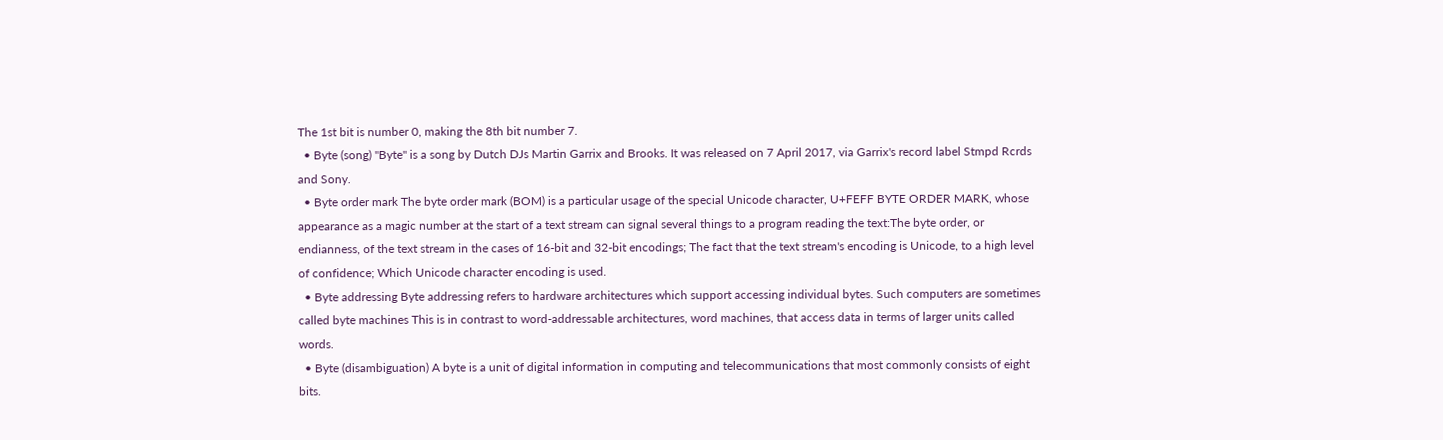The 1st bit is number 0, making the 8th bit number 7.
  • Byte (song) "Byte" is a song by Dutch DJs Martin Garrix and Brooks. It was released on 7 April 2017, via Garrix's record label Stmpd Rcrds and Sony.
  • Byte order mark The byte order mark (BOM) is a particular usage of the special Unicode character, U+FEFF BYTE ORDER MARK, whose appearance as a magic number at the start of a text stream can signal several things to a program reading the text:The byte order, or endianness, of the text stream in the cases of 16-bit and 32-bit encodings; The fact that the text stream's encoding is Unicode, to a high level of confidence; Which Unicode character encoding is used.
  • Byte addressing Byte addressing refers to hardware architectures which support accessing individual bytes. Such computers are sometimes called byte machines This is in contrast to word-addressable architectures, word machines, that access data in terms of larger units called words.
  • Byte (disambiguation) A byte is a unit of digital information in computing and telecommunications that most commonly consists of eight bits.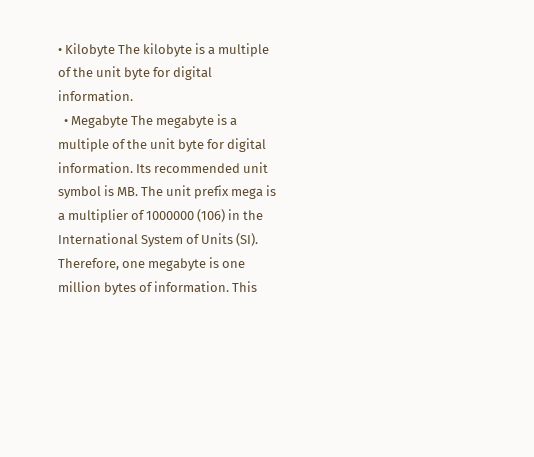• Kilobyte The kilobyte is a multiple of the unit byte for digital information.
  • Megabyte The megabyte is a multiple of the unit byte for digital information. Its recommended unit symbol is MB. The unit prefix mega is a multiplier of 1000000 (106) in the International System of Units (SI). Therefore, one megabyte is one million bytes of information. This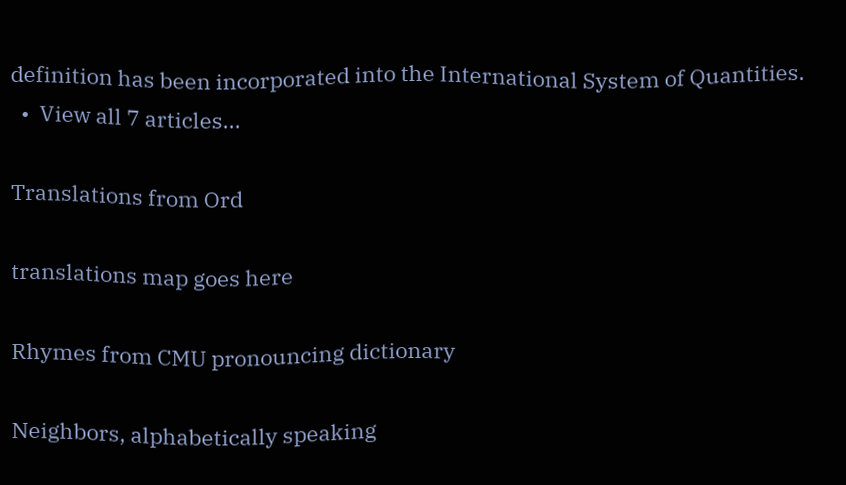definition has been incorporated into the International System of Quantities.
  •  View all 7 articles...

Translations from Ord

translations map goes here

Rhymes from CMU pronouncing dictionary

Neighbors, alphabetically speaking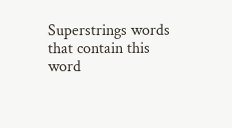Superstrings words that contain this word